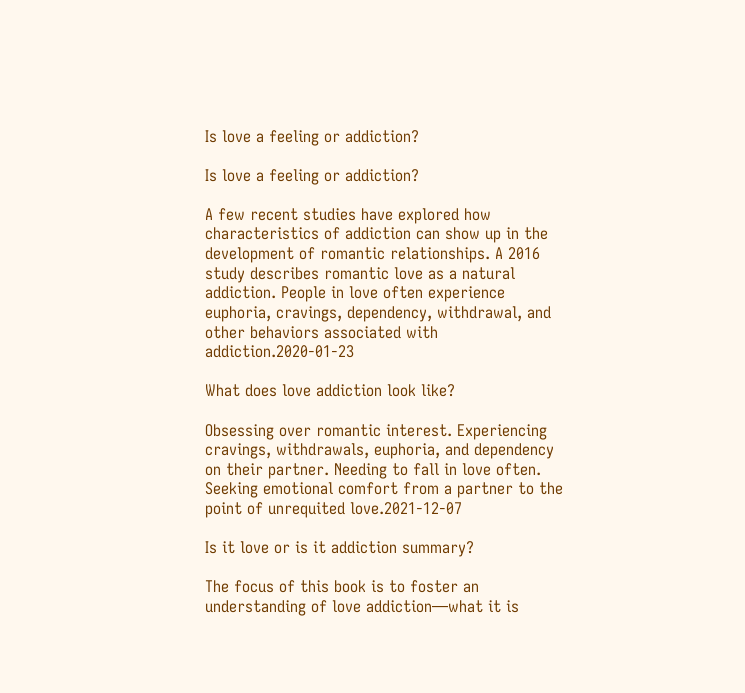Is love a feeling or addiction?

Is love a feeling or addiction?

A few recent studies have explored how characteristics of addiction can show up in the development of romantic relationships. A 2016 study describes romantic love as a natural addiction. People in love often experience euphoria, cravings, dependency, withdrawal, and other behaviors associated with addiction.2020-01-23

What does love addiction look like?

Obsessing over romantic interest. Experiencing cravings, withdrawals, euphoria, and dependency on their partner. Needing to fall in love often. Seeking emotional comfort from a partner to the point of unrequited love.2021-12-07

Is it love or is it addiction summary?

The focus of this book is to foster an understanding of love addiction—what it is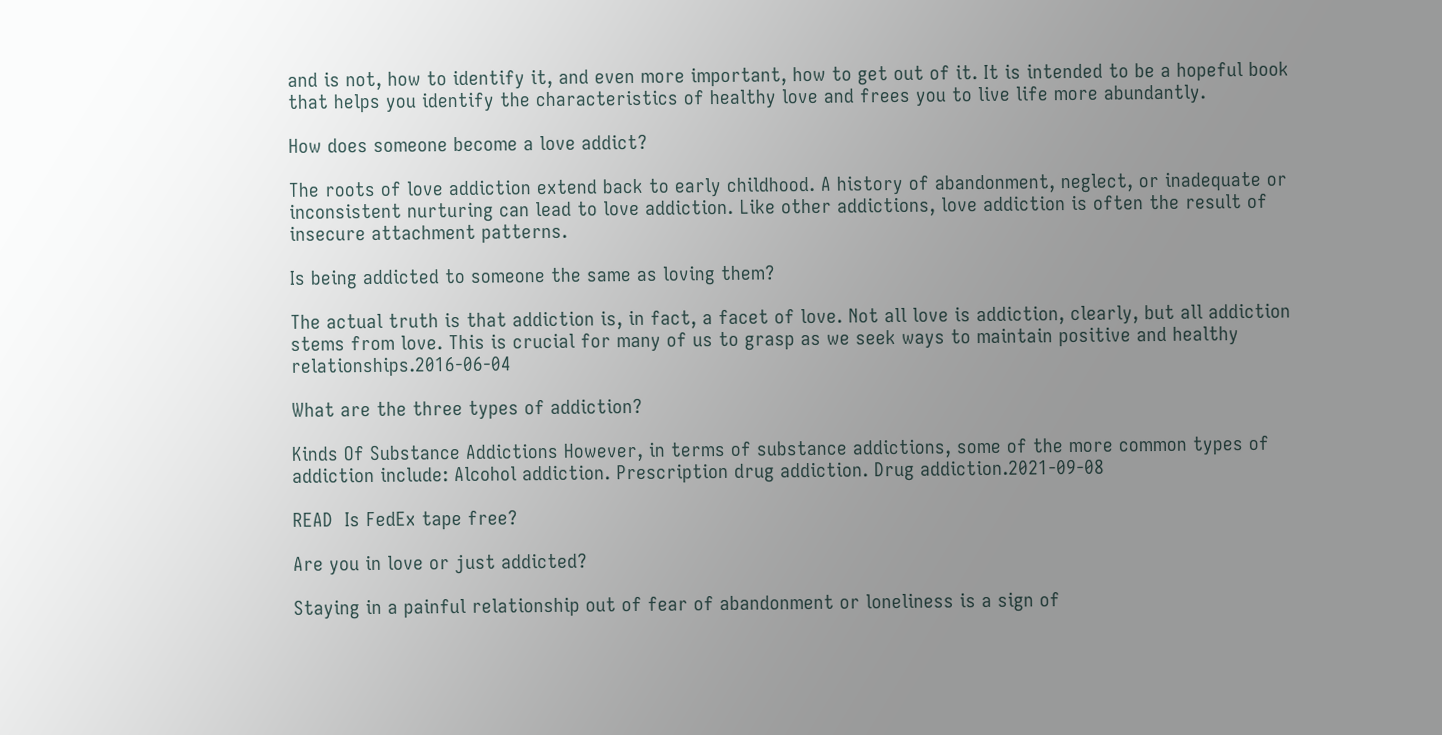and is not, how to identify it, and even more important, how to get out of it. It is intended to be a hopeful book that helps you identify the characteristics of healthy love and frees you to live life more abundantly.

How does someone become a love addict?

The roots of love addiction extend back to early childhood. A history of abandonment, neglect, or inadequate or inconsistent nurturing can lead to love addiction. Like other addictions, love addiction is often the result of insecure attachment patterns.

Is being addicted to someone the same as loving them?

The actual truth is that addiction is, in fact, a facet of love. Not all love is addiction, clearly, but all addiction stems from love. This is crucial for many of us to grasp as we seek ways to maintain positive and healthy relationships.2016-06-04

What are the three types of addiction?

Kinds Of Substance Addictions However, in terms of substance addictions, some of the more common types of addiction include: Alcohol addiction. Prescription drug addiction. Drug addiction.2021-09-08

READ  Is FedEx tape free?

Are you in love or just addicted?

Staying in a painful relationship out of fear of abandonment or loneliness is a sign of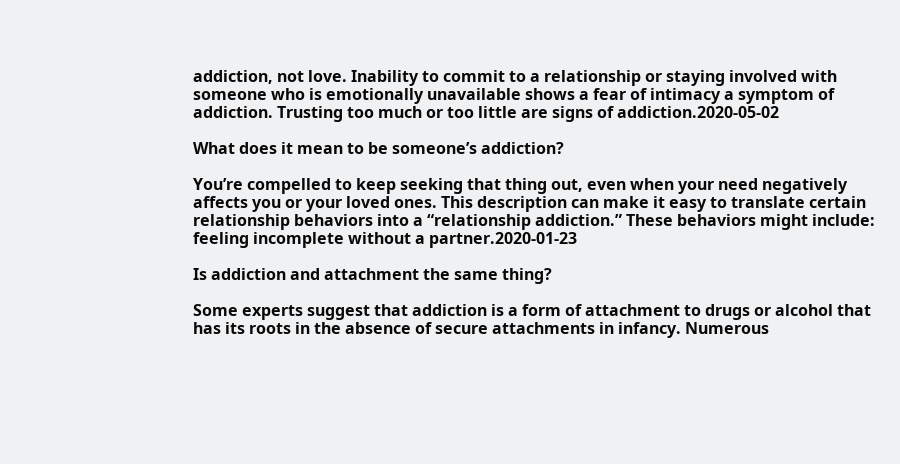addiction, not love. Inability to commit to a relationship or staying involved with someone who is emotionally unavailable shows a fear of intimacy a symptom of addiction. Trusting too much or too little are signs of addiction.2020-05-02

What does it mean to be someone’s addiction?

You’re compelled to keep seeking that thing out, even when your need negatively affects you or your loved ones. This description can make it easy to translate certain relationship behaviors into a “relationship addiction.” These behaviors might include: feeling incomplete without a partner.2020-01-23

Is addiction and attachment the same thing?

Some experts suggest that addiction is a form of attachment to drugs or alcohol that has its roots in the absence of secure attachments in infancy. Numerous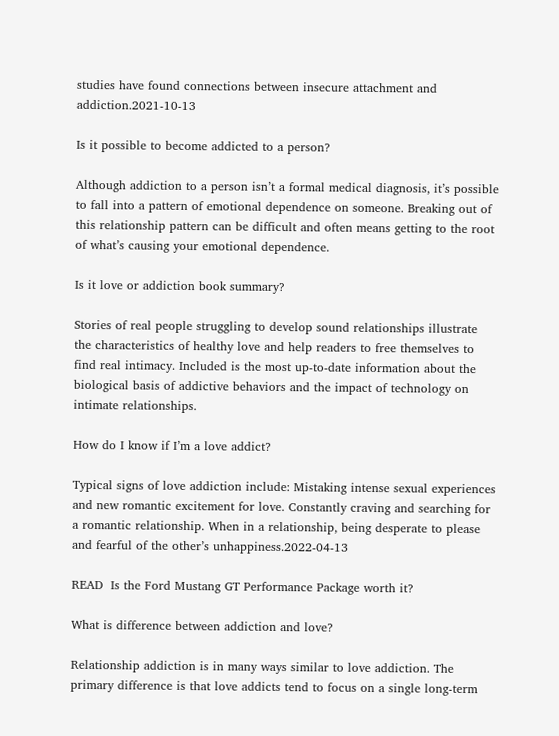studies have found connections between insecure attachment and addiction.2021-10-13

Is it possible to become addicted to a person?

Although addiction to a person isn’t a formal medical diagnosis, it’s possible to fall into a pattern of emotional dependence on someone. Breaking out of this relationship pattern can be difficult and often means getting to the root of what’s causing your emotional dependence.

Is it love or addiction book summary?

Stories of real people struggling to develop sound relationships illustrate the characteristics of healthy love and help readers to free themselves to find real intimacy. Included is the most up-to-date information about the biological basis of addictive behaviors and the impact of technology on intimate relationships.

How do I know if I’m a love addict?

Typical signs of love addiction include: Mistaking intense sexual experiences and new romantic excitement for love. Constantly craving and searching for a romantic relationship. When in a relationship, being desperate to please and fearful of the other’s unhappiness.2022-04-13

READ  Is the Ford Mustang GT Performance Package worth it?

What is difference between addiction and love?

Relationship addiction is in many ways similar to love addiction. The primary difference is that love addicts tend to focus on a single long-term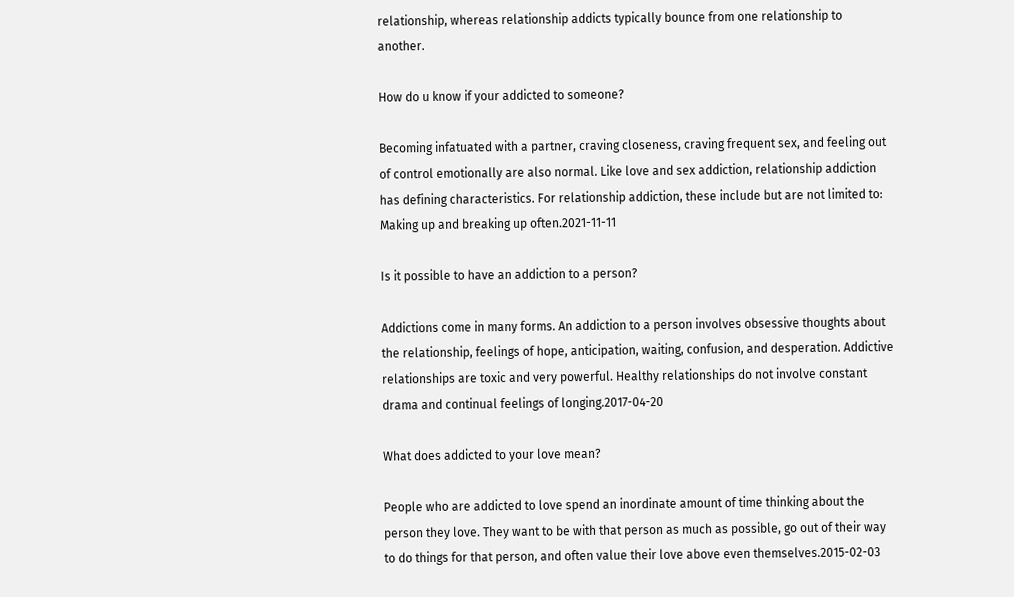relationship, whereas relationship addicts typically bounce from one relationship to another.

How do u know if your addicted to someone?

Becoming infatuated with a partner, craving closeness, craving frequent sex, and feeling out of control emotionally are also normal. Like love and sex addiction, relationship addiction has defining characteristics. For relationship addiction, these include but are not limited to: Making up and breaking up often.2021-11-11

Is it possible to have an addiction to a person?

Addictions come in many forms. An addiction to a person involves obsessive thoughts about the relationship, feelings of hope, anticipation, waiting, confusion, and desperation. Addictive relationships are toxic and very powerful. Healthy relationships do not involve constant drama and continual feelings of longing.2017-04-20

What does addicted to your love mean?

People who are addicted to love spend an inordinate amount of time thinking about the person they love. They want to be with that person as much as possible, go out of their way to do things for that person, and often value their love above even themselves.2015-02-03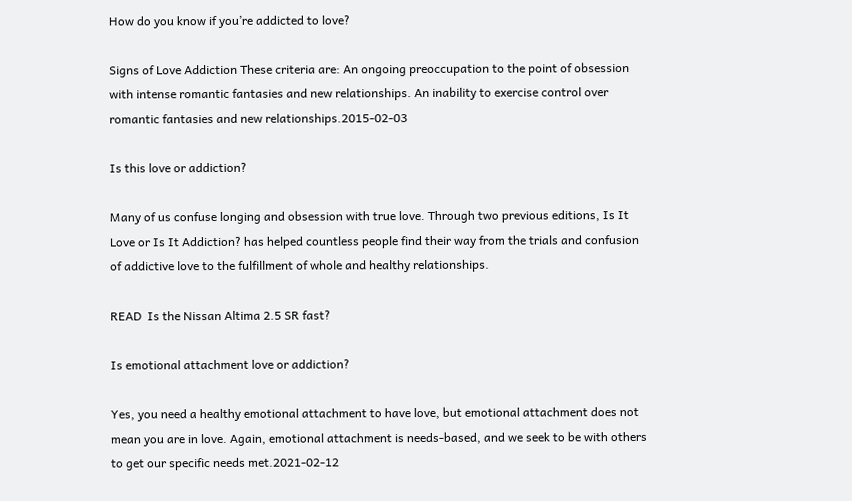How do you know if you’re addicted to love?

Signs of Love Addiction These criteria are: An ongoing preoccupation to the point of obsession with intense romantic fantasies and new relationships. An inability to exercise control over romantic fantasies and new relationships.2015-02-03

Is this love or addiction?

Many of us confuse longing and obsession with true love. Through two previous editions, Is It Love or Is It Addiction? has helped countless people find their way from the trials and confusion of addictive love to the fulfillment of whole and healthy relationships.

READ  Is the Nissan Altima 2.5 SR fast?

Is emotional attachment love or addiction?

Yes, you need a healthy emotional attachment to have love, but emotional attachment does not mean you are in love. Again, emotional attachment is needs-based, and we seek to be with others to get our specific needs met.2021-02-12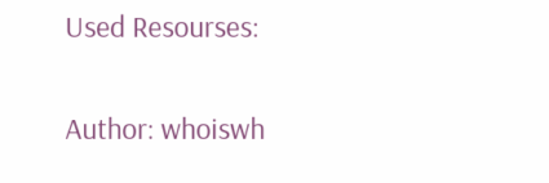Used Resourses:

Author: whoiswh